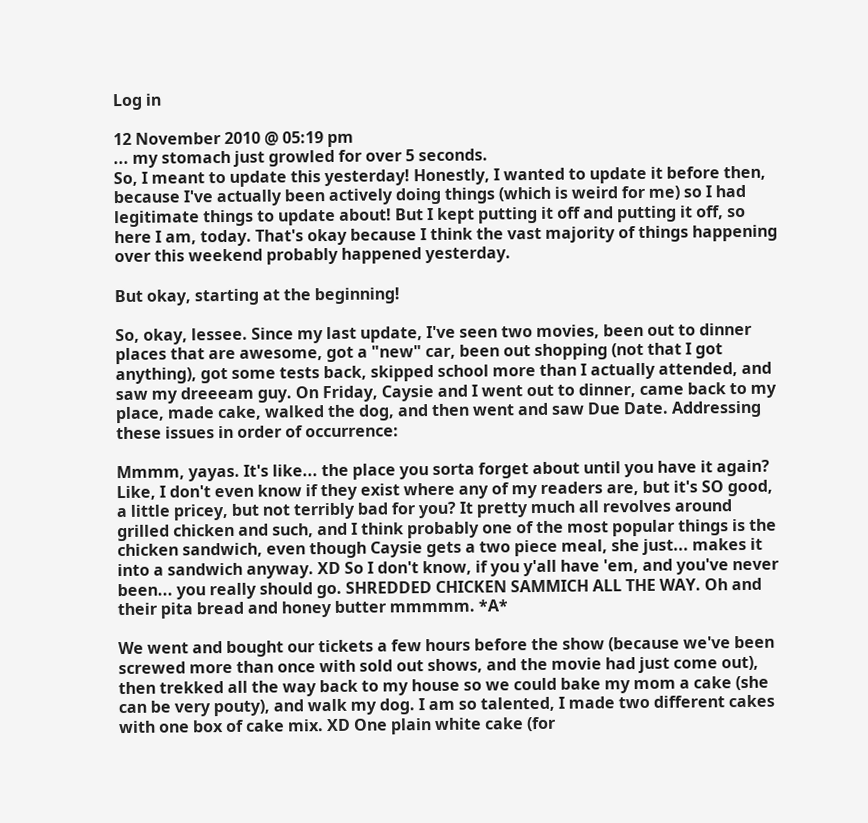Log in

12 November 2010 @ 05:19 pm
... my stomach just growled for over 5 seconds.
So, I meant to update this yesterday! Honestly, I wanted to update it before then, because I've actually been actively doing things (which is weird for me) so I had legitimate things to update about! But I kept putting it off and putting it off, so here I am, today. That's okay because I think the vast majority of things happening over this weekend probably happened yesterday.

But okay, starting at the beginning!

So, okay, lessee. Since my last update, I've seen two movies, been out to dinner places that are awesome, got a "new" car, been out shopping (not that I got anything), got some tests back, skipped school more than I actually attended, and saw my dreeeam guy. On Friday, Caysie and I went out to dinner, came back to my place, made cake, walked the dog, and then went and saw Due Date. Addressing these issues in order of occurrence:

Mmmm, yayas. It's like... the place you sorta forget about until you have it again? Like, I don't even know if they exist where any of my readers are, but it's SO good, a little pricey, but not terribly bad for you? It pretty much all revolves around grilled chicken and such, and I think probably one of the most popular things is the chicken sandwich, even though Caysie gets a two piece meal, she just... makes it into a sandwich anyway. XD So I don't know, if you y'all have 'em, and you've never been... you really should go. SHREDDED CHICKEN SAMMICH ALL THE WAY. Oh and their pita bread and honey butter mmmmm. *A*

We went and bought our tickets a few hours before the show (because we've been screwed more than once with sold out shows, and the movie had just come out), then trekked all the way back to my house so we could bake my mom a cake (she can be very pouty), and walk my dog. I am so talented, I made two different cakes with one box of cake mix. XD One plain white cake (for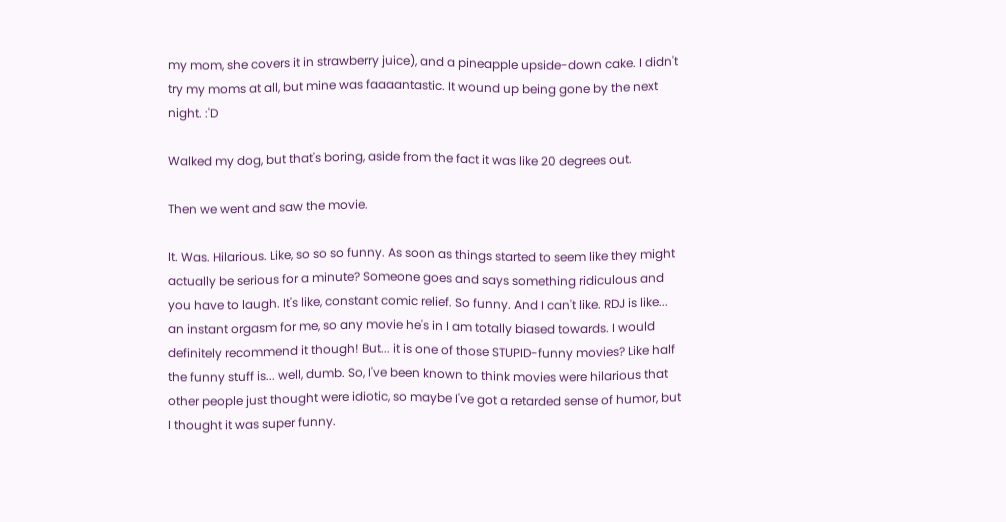my mom, she covers it in strawberry juice), and a pineapple upside-down cake. I didn't try my moms at all, but mine was faaaantastic. It wound up being gone by the next night. :'D

Walked my dog, but that's boring, aside from the fact it was like 20 degrees out.

Then we went and saw the movie.

It. Was. Hilarious. Like, so so so funny. As soon as things started to seem like they might actually be serious for a minute? Someone goes and says something ridiculous and you have to laugh. It's like, constant comic relief. So funny. And I can't like. RDJ is like... an instant orgasm for me, so any movie he's in I am totally biased towards. I would definitely recommend it though! But... it is one of those STUPID-funny movies? Like half the funny stuff is... well, dumb. So, I've been known to think movies were hilarious that other people just thought were idiotic, so maybe I've got a retarded sense of humor, but I thought it was super funny.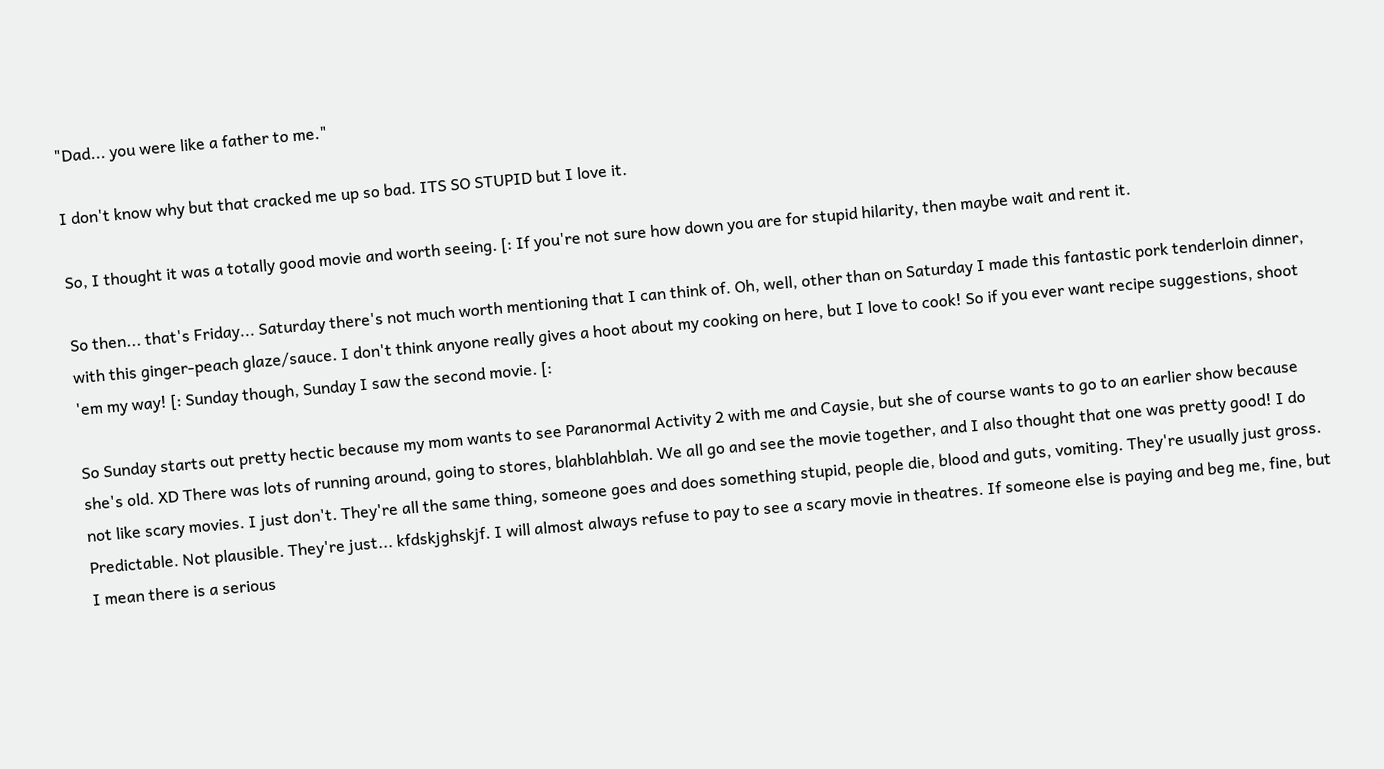"Dad... you were like a father to me."

I don't know why but that cracked me up so bad. ITS SO STUPID but I love it.

So, I thought it was a totally good movie and worth seeing. [: If you're not sure how down you are for stupid hilarity, then maybe wait and rent it.

So then... that's Friday... Saturday there's not much worth mentioning that I can think of. Oh, well, other than on Saturday I made this fantastic pork tenderloin dinner, with this ginger-peach glaze/sauce. I don't think anyone really gives a hoot about my cooking on here, but I love to cook! So if you ever want recipe suggestions, shoot 'em my way! [: Sunday though, Sunday I saw the second movie. [:

So Sunday starts out pretty hectic because my mom wants to see Paranormal Activity 2 with me and Caysie, but she of course wants to go to an earlier show because she's old. XD There was lots of running around, going to stores, blahblahblah. We all go and see the movie together, and I also thought that one was pretty good! I do not like scary movies. I just don't. They're all the same thing, someone goes and does something stupid, people die, blood and guts, vomiting. They're usually just gross. Predictable. Not plausible. They're just... kfdskjghskjf. I will almost always refuse to pay to see a scary movie in theatres. If someone else is paying and beg me, fine, but I mean there is a serious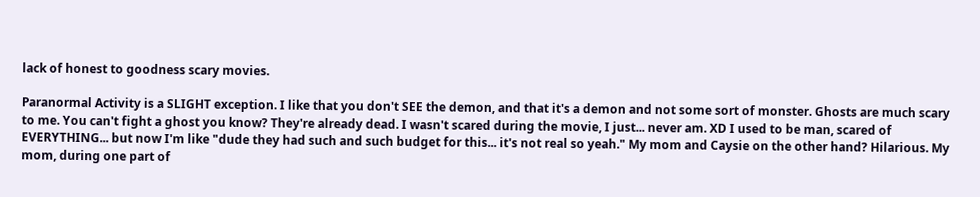lack of honest to goodness scary movies.

Paranormal Activity is a SLIGHT exception. I like that you don't SEE the demon, and that it's a demon and not some sort of monster. Ghosts are much scary to me. You can't fight a ghost you know? They're already dead. I wasn't scared during the movie, I just... never am. XD I used to be man, scared of EVERYTHING... but now I'm like "dude they had such and such budget for this... it's not real so yeah." My mom and Caysie on the other hand? Hilarious. My mom, during one part of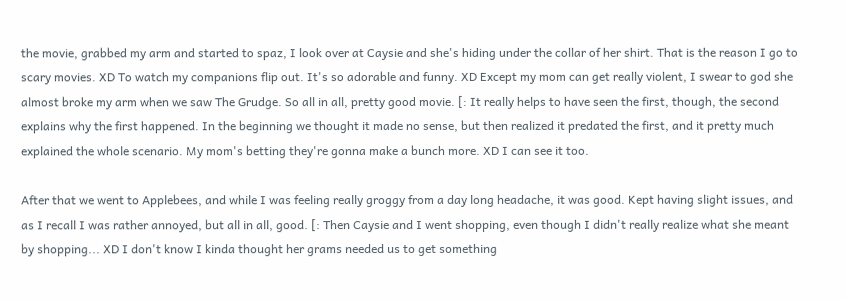the movie, grabbed my arm and started to spaz, I look over at Caysie and she's hiding under the collar of her shirt. That is the reason I go to scary movies. XD To watch my companions flip out. It's so adorable and funny. XD Except my mom can get really violent, I swear to god she almost broke my arm when we saw The Grudge. So all in all, pretty good movie. [: It really helps to have seen the first, though, the second explains why the first happened. In the beginning we thought it made no sense, but then realized it predated the first, and it pretty much explained the whole scenario. My mom's betting they're gonna make a bunch more. XD I can see it too.

After that we went to Applebees, and while I was feeling really groggy from a day long headache, it was good. Kept having slight issues, and as I recall I was rather annoyed, but all in all, good. [: Then Caysie and I went shopping, even though I didn't really realize what she meant by shopping... XD I don't know I kinda thought her grams needed us to get something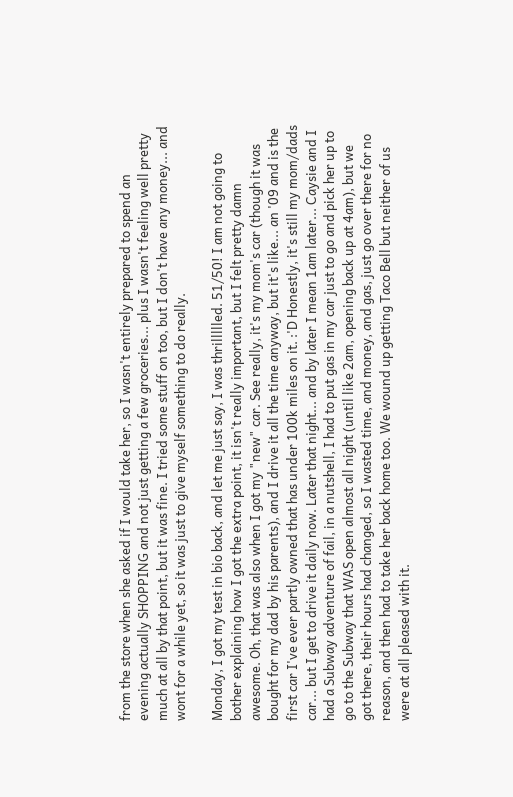from the store when she asked if I would take her, so I wasn't entirely prepared to spend an evening actually SHOPPING and not just getting a few groceries... plus I wasn't feeling well pretty much at all by that point, but it was fine. I tried some stuff on too, but I don't have any money... and wont for a while yet, so it was just to give myself something to do really.

Monday, I got my test in bio back, and let me just say, I was thrillllled. 51/50! I am not going to bother explaining how I got the extra point, it isn't really important, but I felt pretty damn awesome. Oh, that was also when I got my "new" car. See really, it's my mom's car (though it was bought for my dad by his parents), and I drive it all the time anyway, but it's like... an '09 and is the first car I've ever partly owned that has under 100k miles on it. :'D Honestly, it's still my mom/dads car... but I get to drive it daily now. Later that night... and by later I mean 1am later... Caysie and I had a Subway adventure of fail, in a nutshell, I had to put gas in my car just to go and pick her up to go to the Subway that WAS open almost all night (until like 2am, opening back up at 4am), but we got there, their hours had changed, so I wasted time, and money, and gas, just go over there for no reason, and then had to take her back home too. We wound up getting Taco Bell but neither of us were at all pleased with it.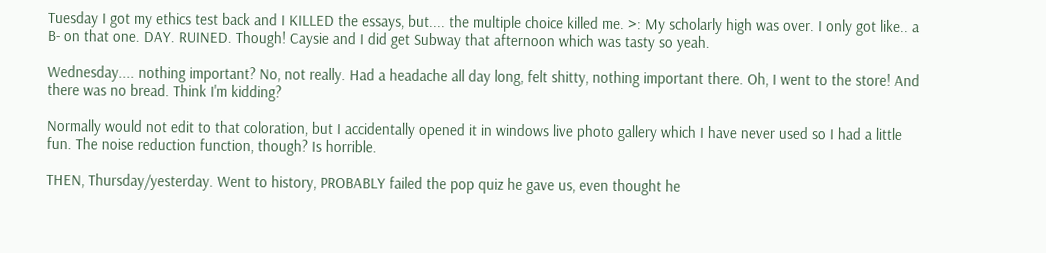Tuesday I got my ethics test back and I KILLED the essays, but.... the multiple choice killed me. >: My scholarly high was over. I only got like.. a B- on that one. DAY. RUINED. Though! Caysie and I did get Subway that afternoon which was tasty so yeah.

Wednesday.... nothing important? No, not really. Had a headache all day long, felt shitty, nothing important there. Oh, I went to the store! And there was no bread. Think I'm kidding?

Normally would not edit to that coloration, but I accidentally opened it in windows live photo gallery which I have never used so I had a little fun. The noise reduction function, though? Is horrible.

THEN, Thursday/yesterday. Went to history, PROBABLY failed the pop quiz he gave us, even thought he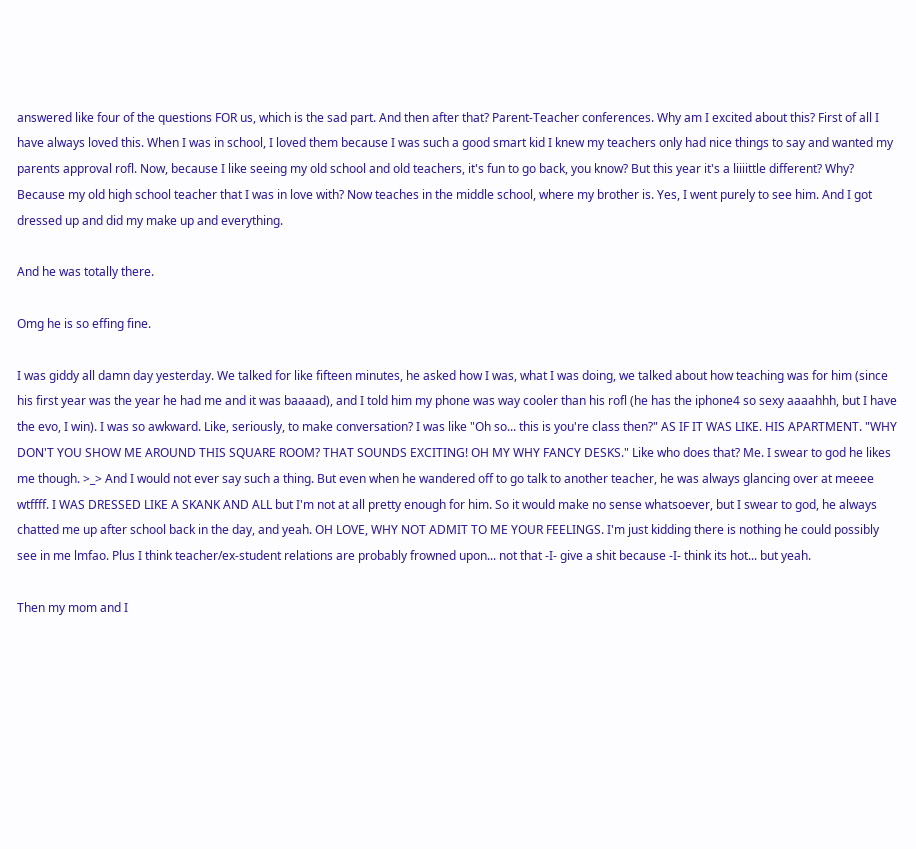answered like four of the questions FOR us, which is the sad part. And then after that? Parent-Teacher conferences. Why am I excited about this? First of all I have always loved this. When I was in school, I loved them because I was such a good smart kid I knew my teachers only had nice things to say and wanted my parents approval rofl. Now, because I like seeing my old school and old teachers, it's fun to go back, you know? But this year it's a liiiittle different? Why? Because my old high school teacher that I was in love with? Now teaches in the middle school, where my brother is. Yes, I went purely to see him. And I got dressed up and did my make up and everything.

And he was totally there.

Omg he is so effing fine.

I was giddy all damn day yesterday. We talked for like fifteen minutes, he asked how I was, what I was doing, we talked about how teaching was for him (since his first year was the year he had me and it was baaaad), and I told him my phone was way cooler than his rofl (he has the iphone4 so sexy aaaahhh, but I have the evo, I win). I was so awkward. Like, seriously, to make conversation? I was like "Oh so... this is you're class then?" AS IF IT WAS LIKE. HIS APARTMENT. "WHY DON'T YOU SHOW ME AROUND THIS SQUARE ROOM? THAT SOUNDS EXCITING! OH MY WHY FANCY DESKS." Like who does that? Me. I swear to god he likes me though. >_> And I would not ever say such a thing. But even when he wandered off to go talk to another teacher, he was always glancing over at meeee wtffff. I WAS DRESSED LIKE A SKANK AND ALL but I'm not at all pretty enough for him. So it would make no sense whatsoever, but I swear to god, he always chatted me up after school back in the day, and yeah. OH LOVE, WHY NOT ADMIT TO ME YOUR FEELINGS. I'm just kidding there is nothing he could possibly see in me lmfao. Plus I think teacher/ex-student relations are probably frowned upon... not that -I- give a shit because -I- think its hot... but yeah.

Then my mom and I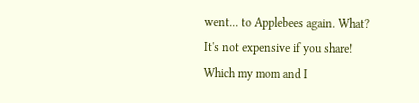went... to Applebees again. What? It's not expensive if you share! Which my mom and I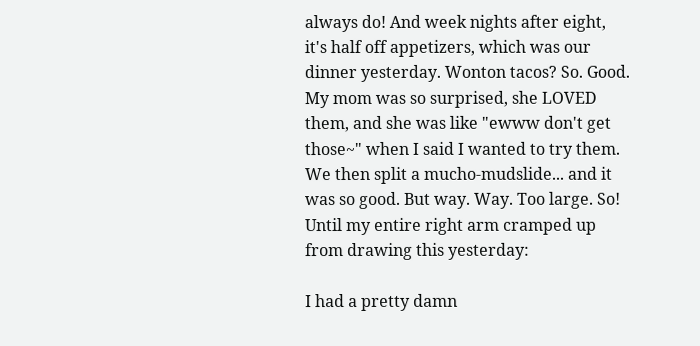always do! And week nights after eight, it's half off appetizers, which was our dinner yesterday. Wonton tacos? So. Good. My mom was so surprised, she LOVED them, and she was like "ewww don't get those~" when I said I wanted to try them. We then split a mucho-mudslide... and it was so good. But way. Way. Too large. So! Until my entire right arm cramped up from drawing this yesterday:

I had a pretty damn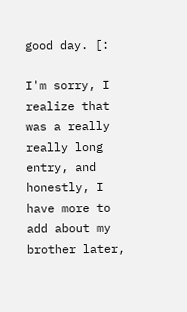good day. [:

I'm sorry, I realize that was a really really long entry, and honestly, I have more to add about my brother later,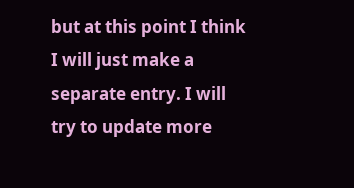but at this point I think I will just make a separate entry. I will try to update more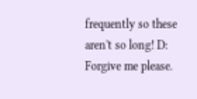frequently so these aren't so long! D: Forgive me please.